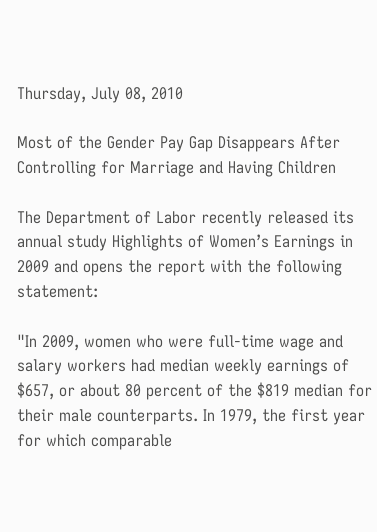Thursday, July 08, 2010

Most of the Gender Pay Gap Disappears After Controlling for Marriage and Having Children

The Department of Labor recently released its annual study Highlights of Women’s Earnings in 2009 and opens the report with the following statement:

"In 2009, women who were full-time wage and salary workers had median weekly earnings of $657, or about 80 percent of the $819 median for their male counterparts. In 1979, the first year for which comparable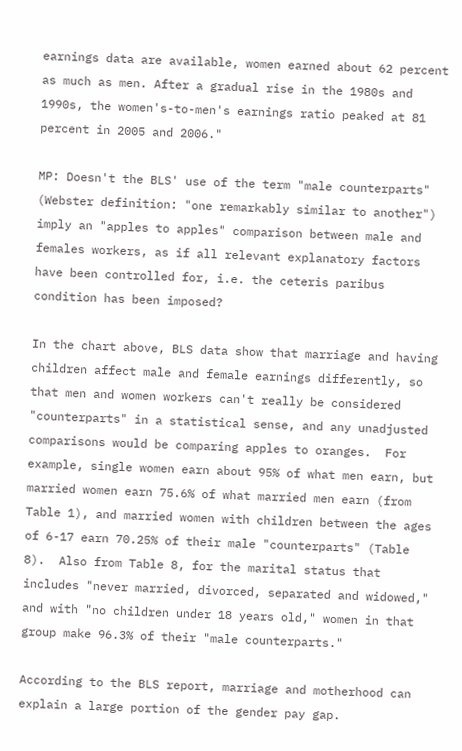earnings data are available, women earned about 62 percent as much as men. After a gradual rise in the 1980s and 1990s, the women's-to-men's earnings ratio peaked at 81 percent in 2005 and 2006."

MP: Doesn't the BLS' use of the term "male counterparts" (Webster definition: "one remarkably similar to another") imply an "apples to apples" comparison between male and females workers, as if all relevant explanatory factors have been controlled for, i.e. the ceteris paribus condition has been imposed?

In the chart above, BLS data show that marriage and having children affect male and female earnings differently, so that men and women workers can't really be considered "counterparts" in a statistical sense, and any unadjusted comparisons would be comparing apples to oranges.  For example, single women earn about 95% of what men earn, but married women earn 75.6% of what married men earn (from Table 1), and married women with children between the ages of 6-17 earn 70.25% of their male "counterparts" (Table 8).  Also from Table 8, for the marital status that includes "never married, divorced, separated and widowed," and with "no children under 18 years old," women in that group make 96.3% of their "male counterparts."

According to the BLS report, marriage and motherhood can explain a large portion of the gender pay gap.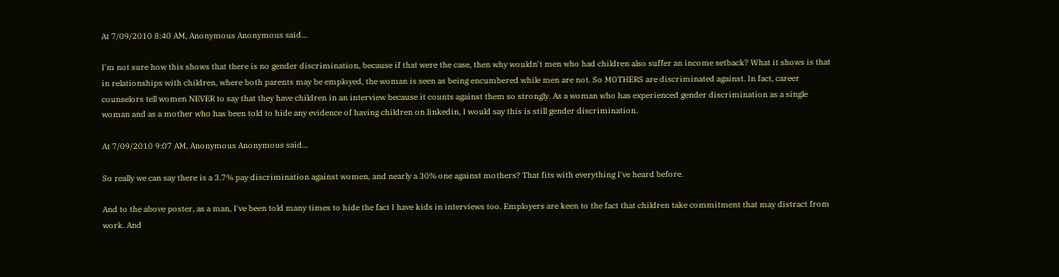At 7/09/2010 8:40 AM, Anonymous Anonymous said...

I'm not sure how this shows that there is no gender discrimination, because if that were the case, then why wouldn't men who had children also suffer an income setback? What it shows is that in relationships with children, where both parents may be employed, the woman is seen as being encumbered while men are not. So MOTHERS are discriminated against. In fact, career counselors tell women NEVER to say that they have children in an interview because it counts against them so strongly. As a woman who has experienced gender discrimination as a single woman and as a mother who has been told to hide any evidence of having children on linkedin, I would say this is still gender discrimination.

At 7/09/2010 9:07 AM, Anonymous Anonymous said...

So really we can say there is a 3.7% pay discrimination against women, and nearly a 30% one against mothers? That fits with everything I've heard before.

And to the above poster, as a man, I've been told many times to hide the fact I have kids in interviews too. Employers are keen to the fact that children take commitment that may distract from work. And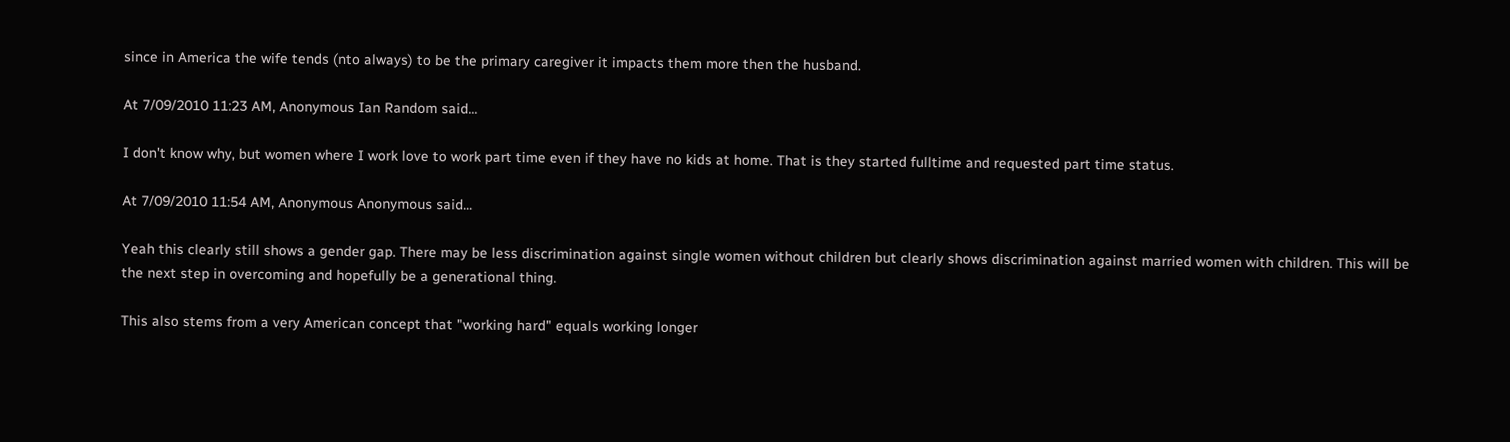since in America the wife tends (nto always) to be the primary caregiver it impacts them more then the husband.

At 7/09/2010 11:23 AM, Anonymous Ian Random said...

I don't know why, but women where I work love to work part time even if they have no kids at home. That is they started fulltime and requested part time status.

At 7/09/2010 11:54 AM, Anonymous Anonymous said...

Yeah this clearly still shows a gender gap. There may be less discrimination against single women without children but clearly shows discrimination against married women with children. This will be the next step in overcoming and hopefully be a generational thing.

This also stems from a very American concept that "working hard" equals working longer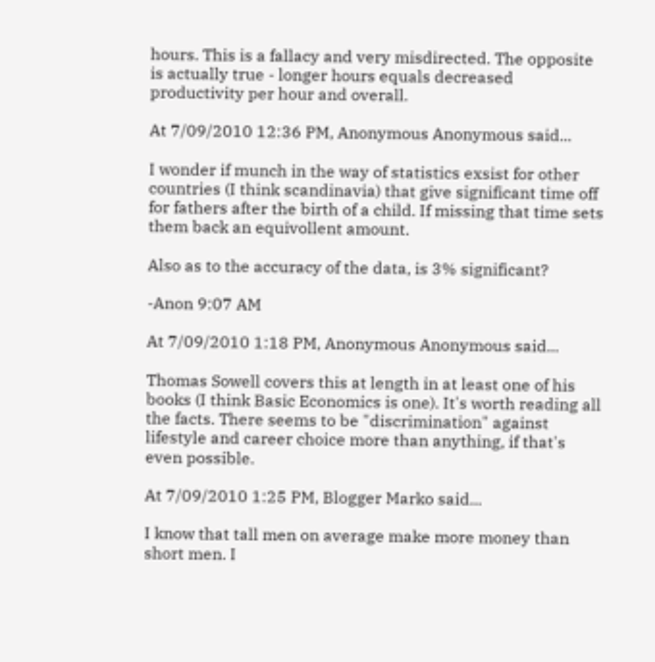hours. This is a fallacy and very misdirected. The opposite is actually true - longer hours equals decreased productivity per hour and overall.

At 7/09/2010 12:36 PM, Anonymous Anonymous said...

I wonder if munch in the way of statistics exsist for other countries (I think scandinavia) that give significant time off for fathers after the birth of a child. If missing that time sets them back an equivollent amount.

Also as to the accuracy of the data, is 3% significant?

-Anon 9:07 AM

At 7/09/2010 1:18 PM, Anonymous Anonymous said...

Thomas Sowell covers this at length in at least one of his books (I think Basic Economics is one). It's worth reading all the facts. There seems to be "discrimination" against lifestyle and career choice more than anything, if that's even possible.

At 7/09/2010 1:25 PM, Blogger Marko said...

I know that tall men on average make more money than short men. I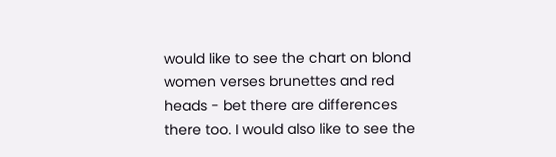would like to see the chart on blond women verses brunettes and red heads - bet there are differences there too. I would also like to see the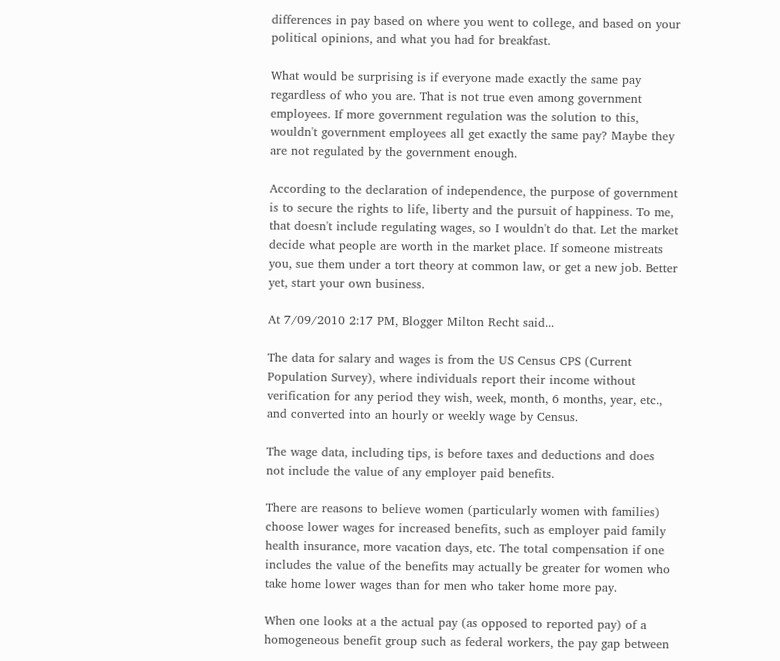differences in pay based on where you went to college, and based on your political opinions, and what you had for breakfast.

What would be surprising is if everyone made exactly the same pay regardless of who you are. That is not true even among government employees. If more government regulation was the solution to this, wouldn't government employees all get exactly the same pay? Maybe they are not regulated by the government enough.

According to the declaration of independence, the purpose of government is to secure the rights to life, liberty and the pursuit of happiness. To me, that doesn't include regulating wages, so I wouldn't do that. Let the market decide what people are worth in the market place. If someone mistreats you, sue them under a tort theory at common law, or get a new job. Better yet, start your own business.

At 7/09/2010 2:17 PM, Blogger Milton Recht said...

The data for salary and wages is from the US Census CPS (Current Population Survey), where individuals report their income without verification for any period they wish, week, month, 6 months, year, etc., and converted into an hourly or weekly wage by Census.

The wage data, including tips, is before taxes and deductions and does not include the value of any employer paid benefits.

There are reasons to believe women (particularly women with families) choose lower wages for increased benefits, such as employer paid family health insurance, more vacation days, etc. The total compensation if one includes the value of the benefits may actually be greater for women who take home lower wages than for men who taker home more pay.

When one looks at a the actual pay (as opposed to reported pay) of a homogeneous benefit group such as federal workers, the pay gap between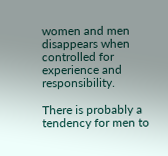women and men disappears when controlled for experience and responsibility.

There is probably a tendency for men to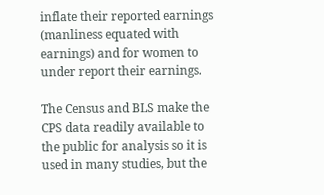inflate their reported earnings (manliness equated with earnings) and for women to under report their earnings.

The Census and BLS make the CPS data readily available to the public for analysis so it is used in many studies, but the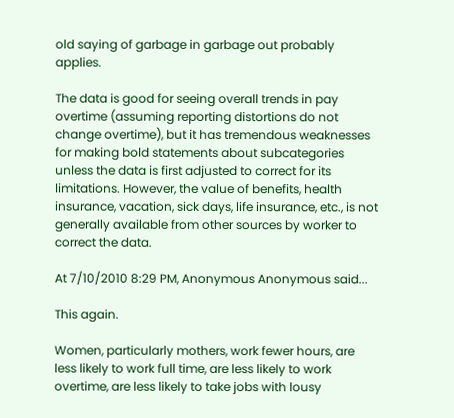old saying of garbage in garbage out probably applies.

The data is good for seeing overall trends in pay overtime (assuming reporting distortions do not change overtime), but it has tremendous weaknesses for making bold statements about subcategories unless the data is first adjusted to correct for its limitations. However, the value of benefits, health insurance, vacation, sick days, life insurance, etc., is not generally available from other sources by worker to correct the data.

At 7/10/2010 8:29 PM, Anonymous Anonymous said...

This again.

Women, particularly mothers, work fewer hours, are less likely to work full time, are less likely to work overtime, are less likely to take jobs with lousy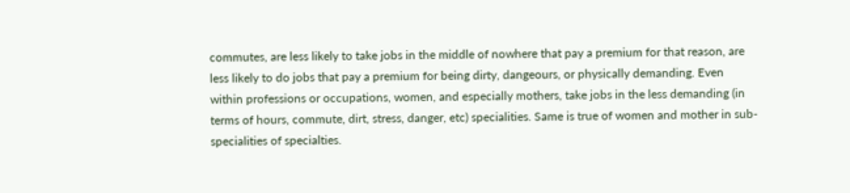commutes, are less likely to take jobs in the middle of nowhere that pay a premium for that reason, are less likely to do jobs that pay a premium for being dirty, dangeours, or physically demanding. Even within professions or occupations, women, and especially mothers, take jobs in the less demanding (in terms of hours, commute, dirt, stress, danger, etc) specialities. Same is true of women and mother in sub-specialities of specialties.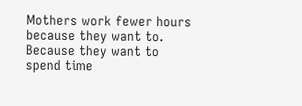Mothers work fewer hours because they want to. Because they want to spend time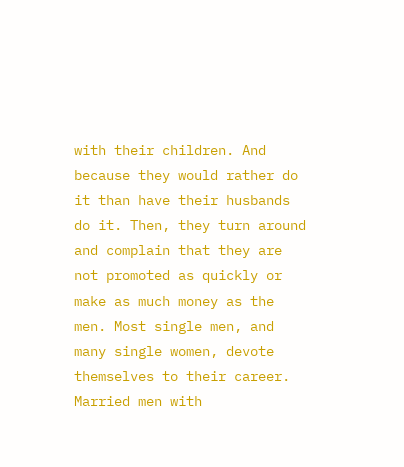with their children. And because they would rather do it than have their husbands do it. Then, they turn around and complain that they are not promoted as quickly or make as much money as the men. Most single men, and many single women, devote themselves to their career. Married men with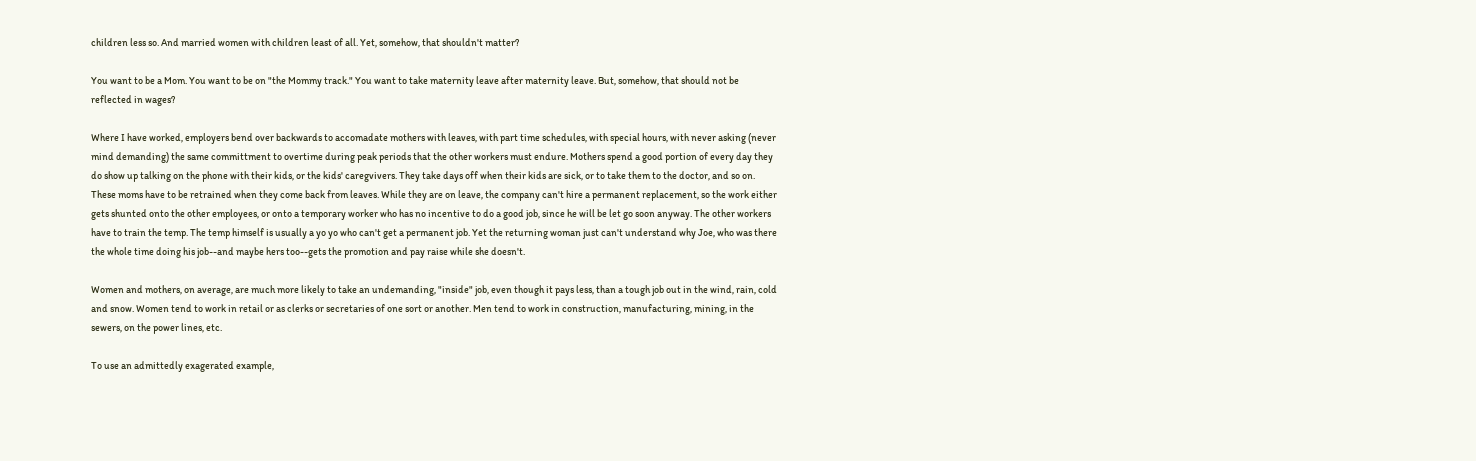children less so. And married women with children least of all. Yet, somehow, that shouldn't matter?

You want to be a Mom. You want to be on "the Mommy track." You want to take maternity leave after maternity leave. But, somehow, that should not be reflected in wages?

Where I have worked, employers bend over backwards to accomadate mothers with leaves, with part time schedules, with special hours, with never asking (never mind demanding) the same committment to overtime during peak periods that the other workers must endure. Mothers spend a good portion of every day they do show up talking on the phone with their kids, or the kids' caregvivers. They take days off when their kids are sick, or to take them to the doctor, and so on. These moms have to be retrained when they come back from leaves. While they are on leave, the company can't hire a permanent replacement, so the work either gets shunted onto the other employees, or onto a temporary worker who has no incentive to do a good job, since he will be let go soon anyway. The other workers have to train the temp. The temp himself is usually a yo yo who can't get a permanent job. Yet the returning woman just can't understand why Joe, who was there the whole time doing his job--and maybe hers too--gets the promotion and pay raise while she doesn't.

Women and mothers, on average, are much more likely to take an undemanding, "inside" job, even though it pays less, than a tough job out in the wind, rain, cold and snow. Women tend to work in retail or as clerks or secretaries of one sort or another. Men tend to work in construction, manufacturing, mining, in the sewers, on the power lines, etc.

To use an admittedly exagerated example,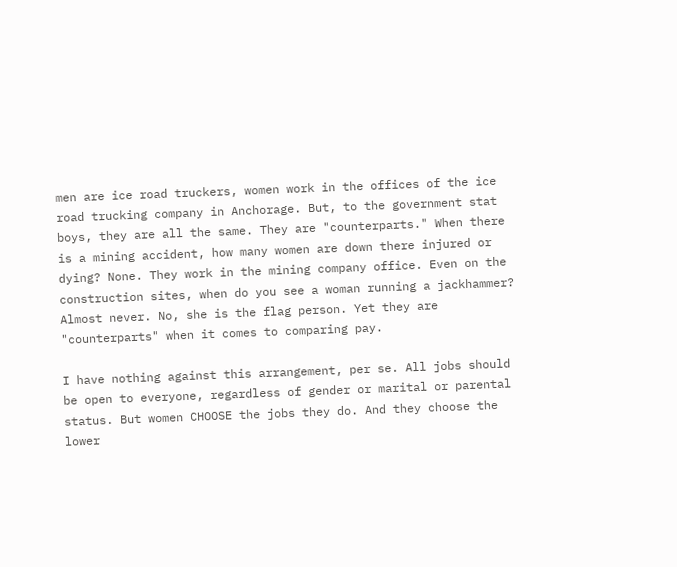men are ice road truckers, women work in the offices of the ice road trucking company in Anchorage. But, to the government stat boys, they are all the same. They are "counterparts." When there is a mining accident, how many women are down there injured or dying? None. They work in the mining company office. Even on the construction sites, when do you see a woman running a jackhammer? Almost never. No, she is the flag person. Yet they are "counterparts" when it comes to comparing pay.

I have nothing against this arrangement, per se. All jobs should be open to everyone, regardless of gender or marital or parental status. But women CHOOSE the jobs they do. And they choose the lower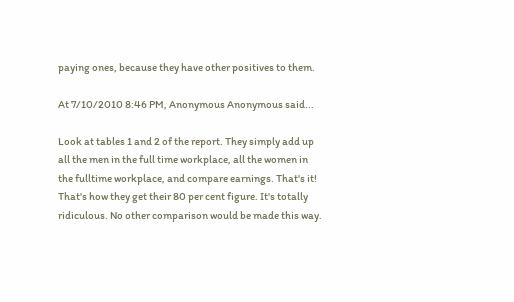paying ones, because they have other positives to them.

At 7/10/2010 8:46 PM, Anonymous Anonymous said...

Look at tables 1 and 2 of the report. They simply add up all the men in the full time workplace, all the women in the fulltime workplace, and compare earnings. That's it! That's how they get their 80 per cent figure. It's totally ridiculous. No other comparison would be made this way.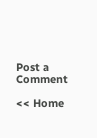Post a Comment

<< Home